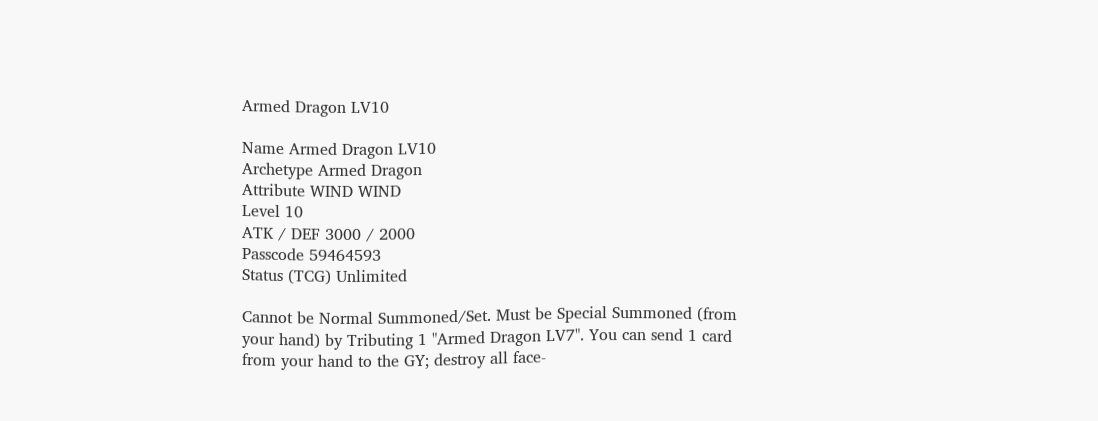Armed Dragon LV10

Name Armed Dragon LV10
Archetype Armed Dragon
Attribute WIND WIND
Level 10
ATK / DEF 3000 / 2000
Passcode 59464593
Status (TCG) Unlimited

Cannot be Normal Summoned/Set. Must be Special Summoned (from your hand) by Tributing 1 "Armed Dragon LV7". You can send 1 card from your hand to the GY; destroy all face-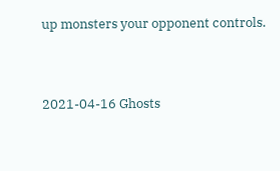up monsters your opponent controls.


2021-04-16 Ghosts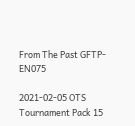From The Past GFTP-EN075

2021-02-05 OTS Tournament Pack 15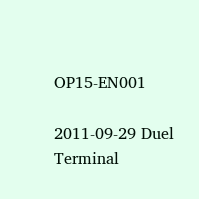OP15-EN001

2011-09-29 Duel Terminal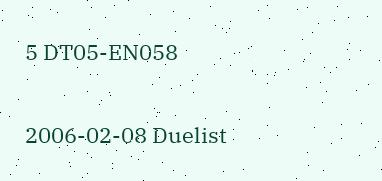5 DT05-EN058

2006-02-08 Duelist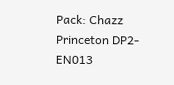Pack: Chazz Princeton DP2-EN013